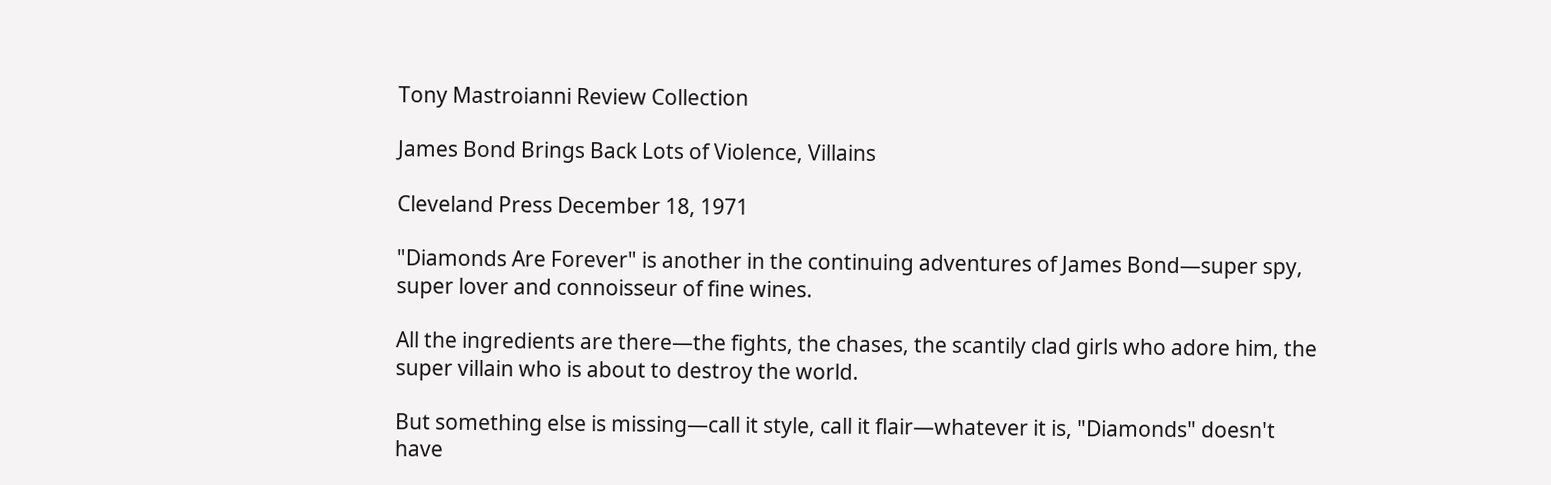Tony Mastroianni Review Collection

James Bond Brings Back Lots of Violence, Villains

Cleveland Press December 18, 1971

"Diamonds Are Forever" is another in the continuing adventures of James Bond—super spy, super lover and connoisseur of fine wines.

All the ingredients are there—the fights, the chases, the scantily clad girls who adore him, the super villain who is about to destroy the world.

But something else is missing—call it style, call it flair—whatever it is, "Diamonds" doesn't have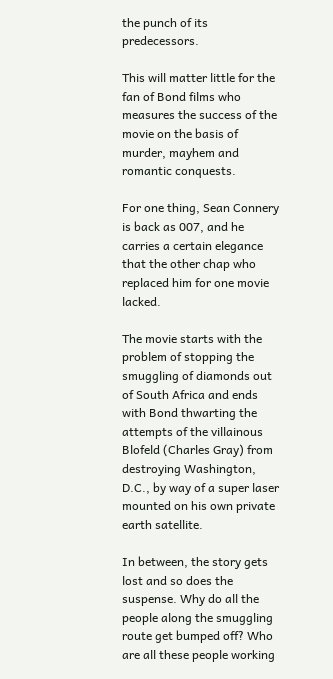the punch of its predecessors.

This will matter little for the fan of Bond films who measures the success of the movie on the basis of murder, mayhem and romantic conquests.

For one thing, Sean Connery is back as 007, and he carries a certain elegance that the other chap who replaced him for one movie lacked.

The movie starts with the problem of stopping the smuggling of diamonds out of South Africa and ends with Bond thwarting the attempts of the villainous Blofeld (Charles Gray) from destroying Washington, D.C., by way of a super laser mounted on his own private earth satellite.

In between, the story gets lost and so does the suspense. Why do all the people along the smuggling route get bumped off? Who are all these people working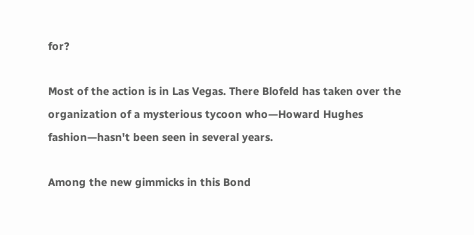for?

Most of the action is in Las Vegas. There Blofeld has taken over the organization of a mysterious tycoon who—Howard Hughes fashion—hasn't been seen in several years.

Among the new gimmicks in this Bond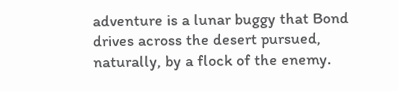adventure is a lunar buggy that Bond drives across the desert pursued, naturally, by a flock of the enemy.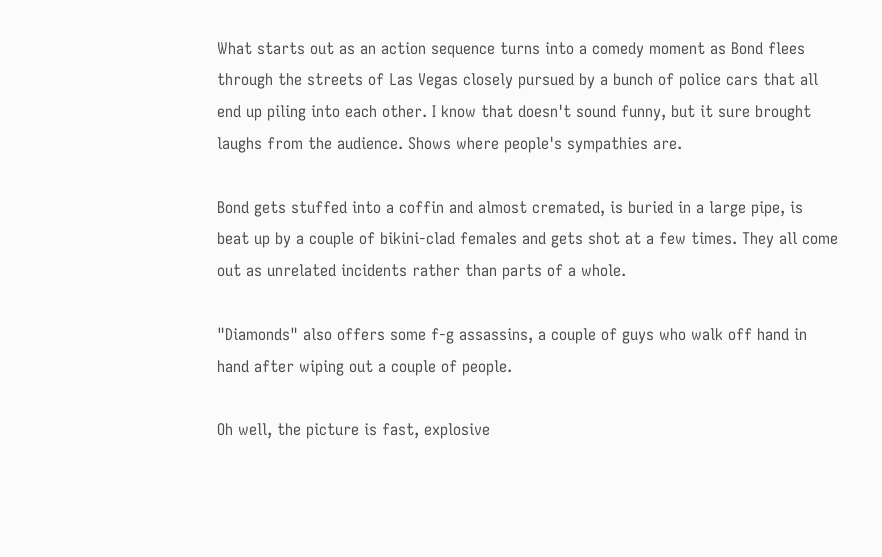What starts out as an action sequence turns into a comedy moment as Bond flees through the streets of Las Vegas closely pursued by a bunch of police cars that all end up piling into each other. I know that doesn't sound funny, but it sure brought laughs from the audience. Shows where people's sympathies are.

Bond gets stuffed into a coffin and almost cremated, is buried in a large pipe, is beat up by a couple of bikini-clad females and gets shot at a few times. They all come out as unrelated incidents rather than parts of a whole.

"Diamonds" also offers some f-g assassins, a couple of guys who walk off hand in hand after wiping out a couple of people.

Oh well, the picture is fast, explosive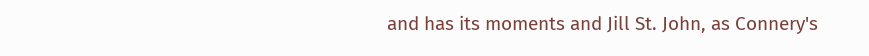and has its moments and Jill St. John, as Connery's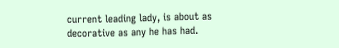current leading lady, is about as decorative as any he has had.